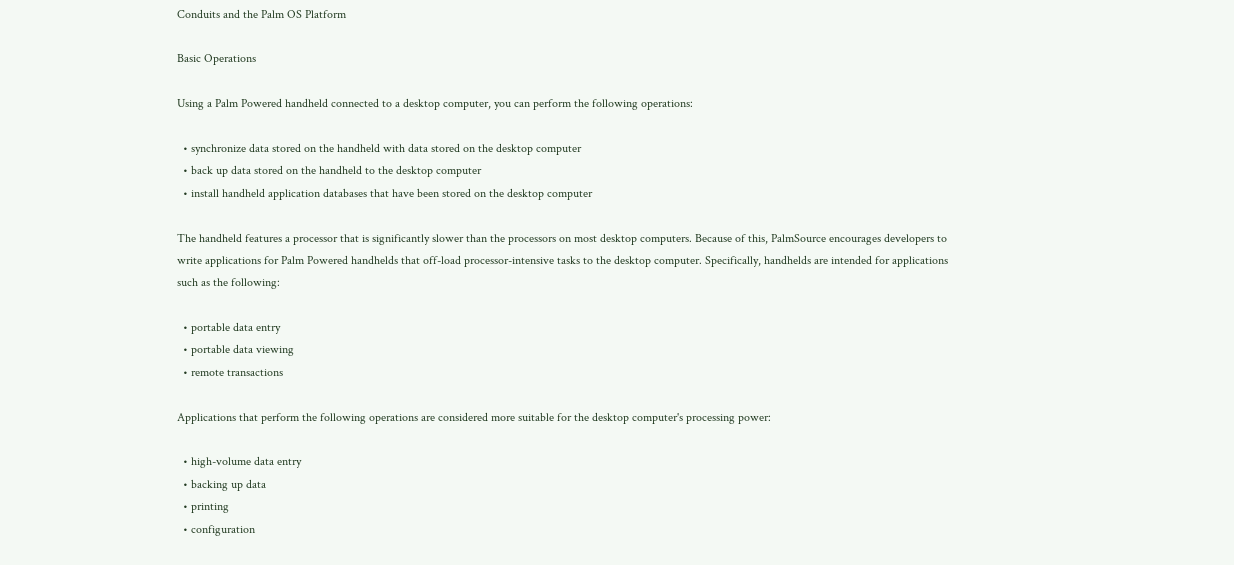Conduits and the Palm OS Platform

Basic Operations

Using a Palm Powered handheld connected to a desktop computer, you can perform the following operations:

  • synchronize data stored on the handheld with data stored on the desktop computer
  • back up data stored on the handheld to the desktop computer
  • install handheld application databases that have been stored on the desktop computer

The handheld features a processor that is significantly slower than the processors on most desktop computers. Because of this, PalmSource encourages developers to write applications for Palm Powered handhelds that off-load processor-intensive tasks to the desktop computer. Specifically, handhelds are intended for applications such as the following:

  • portable data entry
  • portable data viewing
  • remote transactions

Applications that perform the following operations are considered more suitable for the desktop computer's processing power:

  • high-volume data entry
  • backing up data
  • printing
  • configuration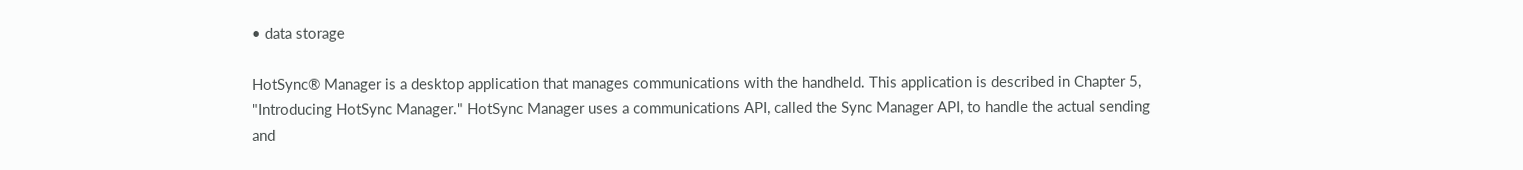• data storage

HotSync® Manager is a desktop application that manages communications with the handheld. This application is described in Chapter 5, "Introducing HotSync Manager." HotSync Manager uses a communications API, called the Sync Manager API, to handle the actual sending and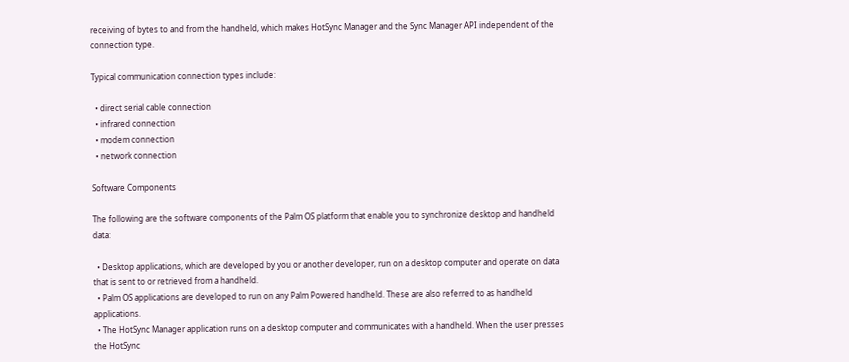receiving of bytes to and from the handheld, which makes HotSync Manager and the Sync Manager API independent of the connection type.

Typical communication connection types include:

  • direct serial cable connection
  • infrared connection
  • modem connection
  • network connection

Software Components

The following are the software components of the Palm OS platform that enable you to synchronize desktop and handheld data:

  • Desktop applications, which are developed by you or another developer, run on a desktop computer and operate on data that is sent to or retrieved from a handheld.
  • Palm OS applications are developed to run on any Palm Powered handheld. These are also referred to as handheld applications.
  • The HotSync Manager application runs on a desktop computer and communicates with a handheld. When the user presses the HotSync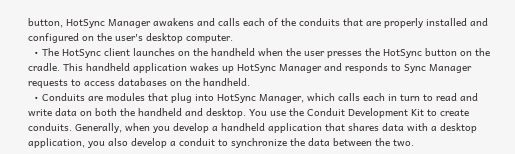button, HotSync Manager awakens and calls each of the conduits that are properly installed and configured on the user's desktop computer.
  • The HotSync client launches on the handheld when the user presses the HotSync button on the cradle. This handheld application wakes up HotSync Manager and responds to Sync Manager requests to access databases on the handheld.
  • Conduits are modules that plug into HotSync Manager, which calls each in turn to read and write data on both the handheld and desktop. You use the Conduit Development Kit to create conduits. Generally, when you develop a handheld application that shares data with a desktop application, you also develop a conduit to synchronize the data between the two.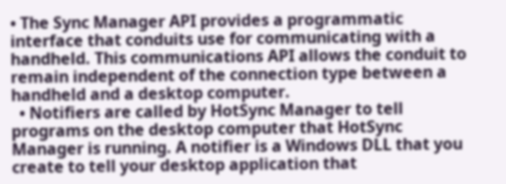• The Sync Manager API provides a programmatic interface that conduits use for communicating with a handheld. This communications API allows the conduit to remain independent of the connection type between a handheld and a desktop computer.
  • Notifiers are called by HotSync Manager to tell programs on the desktop computer that HotSync Manager is running. A notifier is a Windows DLL that you create to tell your desktop application that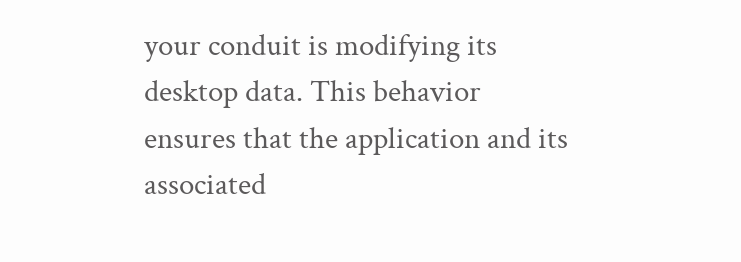your conduit is modifying its desktop data. This behavior ensures that the application and its associated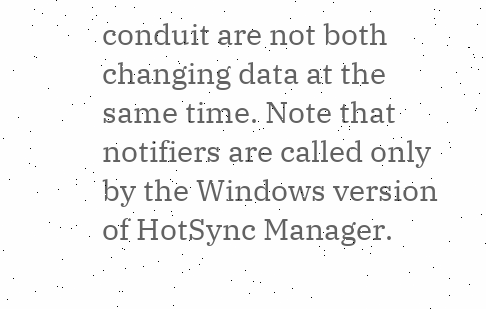conduit are not both changing data at the same time. Note that notifiers are called only by the Windows version of HotSync Manager.